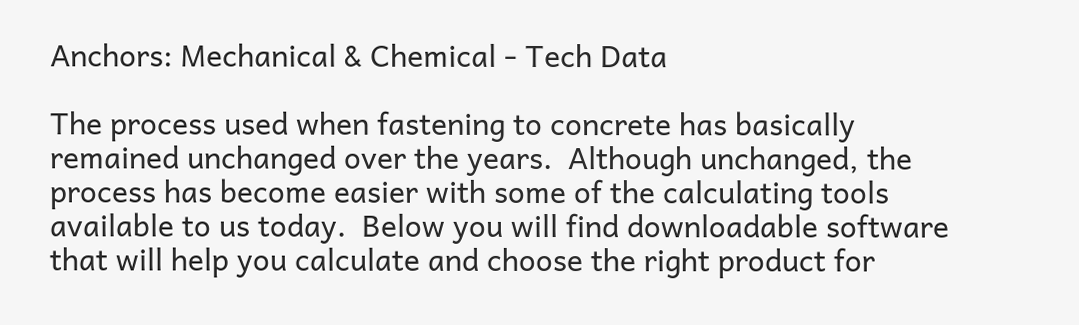Anchors: Mechanical & Chemical - Tech Data

The process used when fastening to concrete has basically remained unchanged over the years.  Although unchanged, the process has become easier with some of the calculating tools available to us today.  Below you will find downloadable software that will help you calculate and choose the right product for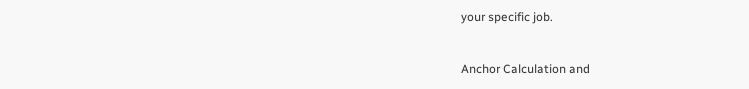your specific job.


Anchor Calculation and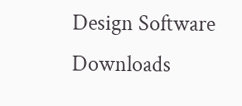Design Software Downloads